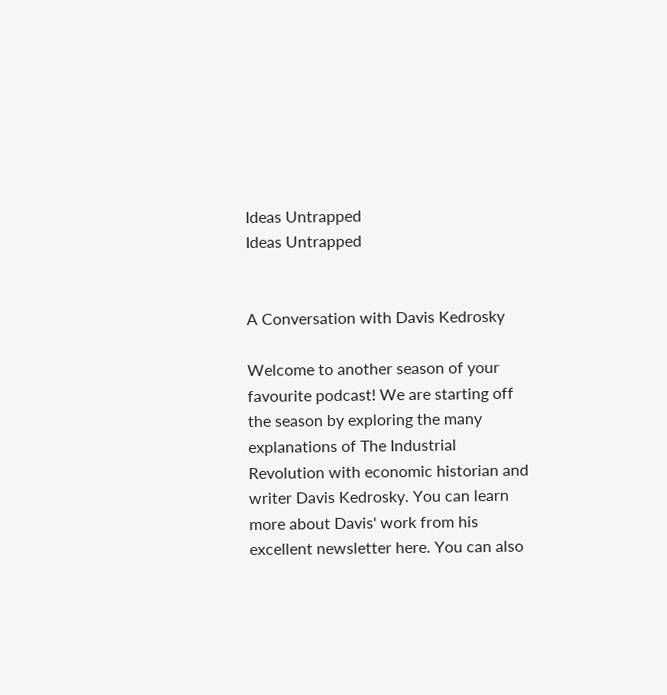Ideas Untrapped
Ideas Untrapped


A Conversation with Davis Kedrosky

Welcome to another season of your favourite podcast! We are starting off the season by exploring the many explanations of The Industrial Revolution with economic historian and writer Davis Kedrosky. You can learn more about Davis' work from his excellent newsletter here. You can also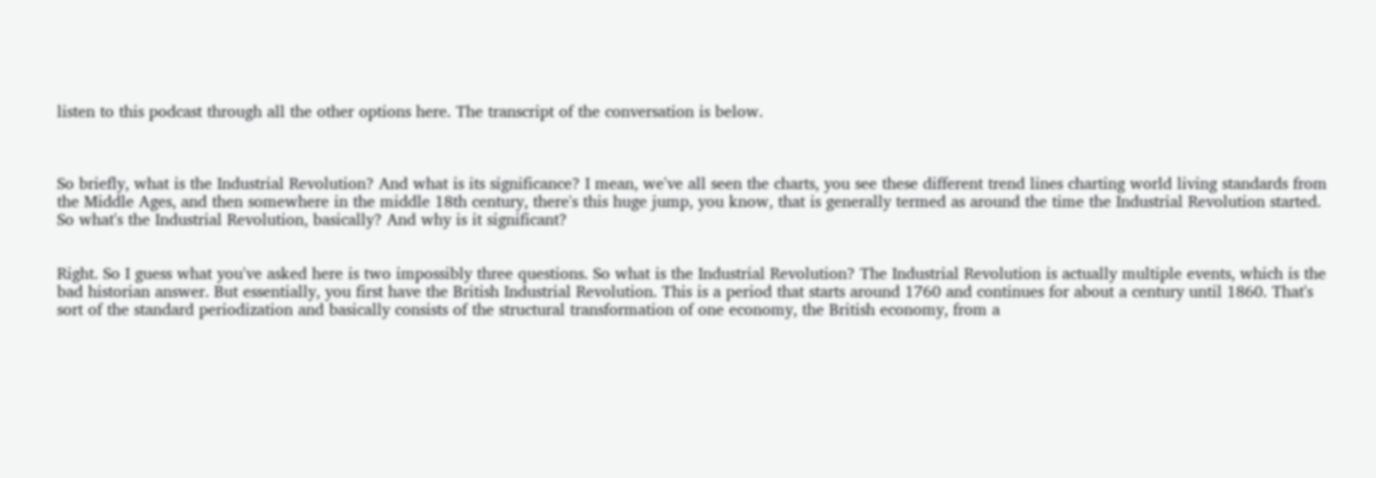listen to this podcast through all the other options here. The transcript of the conversation is below.



So briefly, what is the Industrial Revolution? And what is its significance? I mean, we've all seen the charts, you see these different trend lines charting world living standards from the Middle Ages, and then somewhere in the middle 18th century, there's this huge jump, you know, that is generally termed as around the time the Industrial Revolution started. So what's the Industrial Revolution, basically? And why is it significant?


Right. So I guess what you've asked here is two impossibly three questions. So what is the Industrial Revolution? The Industrial Revolution is actually multiple events, which is the bad historian answer. But essentially, you first have the British Industrial Revolution. This is a period that starts around 1760 and continues for about a century until 1860. That's sort of the standard periodization and basically consists of the structural transformation of one economy, the British economy, from a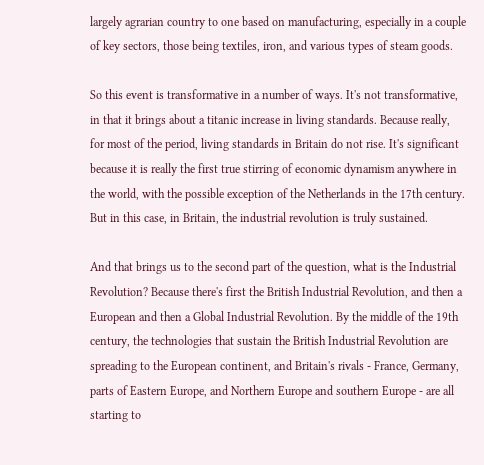largely agrarian country to one based on manufacturing, especially in a couple of key sectors, those being textiles, iron, and various types of steam goods.

So this event is transformative in a number of ways. It's not transformative, in that it brings about a titanic increase in living standards. Because really, for most of the period, living standards in Britain do not rise. It's significant because it is really the first true stirring of economic dynamism anywhere in the world, with the possible exception of the Netherlands in the 17th century. But in this case, in Britain, the industrial revolution is truly sustained.

And that brings us to the second part of the question, what is the Industrial Revolution? Because there's first the British Industrial Revolution, and then a European and then a Global Industrial Revolution. By the middle of the 19th century, the technologies that sustain the British Industrial Revolution are spreading to the European continent, and Britain's rivals - France, Germany, parts of Eastern Europe, and Northern Europe and southern Europe - are all starting to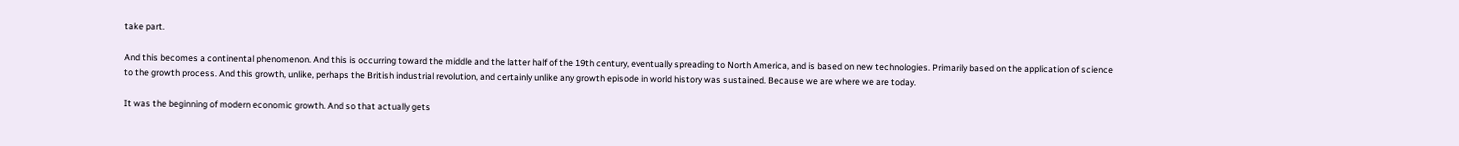take part.

And this becomes a continental phenomenon. And this is occurring toward the middle and the latter half of the 19th century, eventually spreading to North America, and is based on new technologies. Primarily based on the application of science to the growth process. And this growth, unlike, perhaps the British industrial revolution, and certainly unlike any growth episode in world history was sustained. Because we are where we are today.

It was the beginning of modern economic growth. And so that actually gets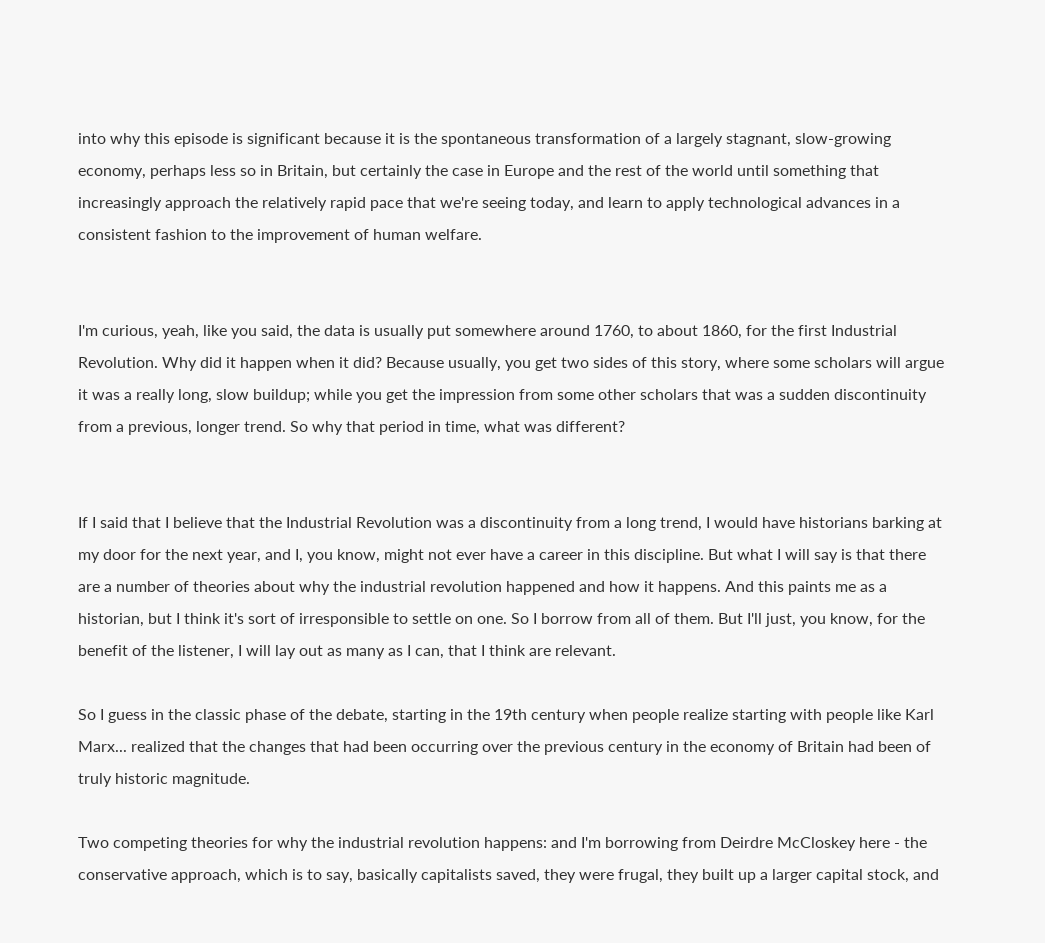into why this episode is significant because it is the spontaneous transformation of a largely stagnant, slow-growing economy, perhaps less so in Britain, but certainly the case in Europe and the rest of the world until something that increasingly approach the relatively rapid pace that we're seeing today, and learn to apply technological advances in a consistent fashion to the improvement of human welfare.


I'm curious, yeah, like you said, the data is usually put somewhere around 1760, to about 1860, for the first Industrial Revolution. Why did it happen when it did? Because usually, you get two sides of this story, where some scholars will argue it was a really long, slow buildup; while you get the impression from some other scholars that was a sudden discontinuity from a previous, longer trend. So why that period in time, what was different?


If I said that I believe that the Industrial Revolution was a discontinuity from a long trend, I would have historians barking at my door for the next year, and I, you know, might not ever have a career in this discipline. But what I will say is that there are a number of theories about why the industrial revolution happened and how it happens. And this paints me as a historian, but I think it's sort of irresponsible to settle on one. So I borrow from all of them. But I'll just, you know, for the benefit of the listener, I will lay out as many as I can, that I think are relevant.

So I guess in the classic phase of the debate, starting in the 19th century when people realize starting with people like Karl Marx... realized that the changes that had been occurring over the previous century in the economy of Britain had been of truly historic magnitude.

Two competing theories for why the industrial revolution happens: and I'm borrowing from Deirdre McCloskey here - the conservative approach, which is to say, basically capitalists saved, they were frugal, they built up a larger capital stock, and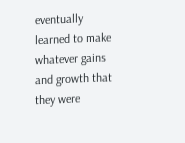eventually learned to make whatever gains and growth that they were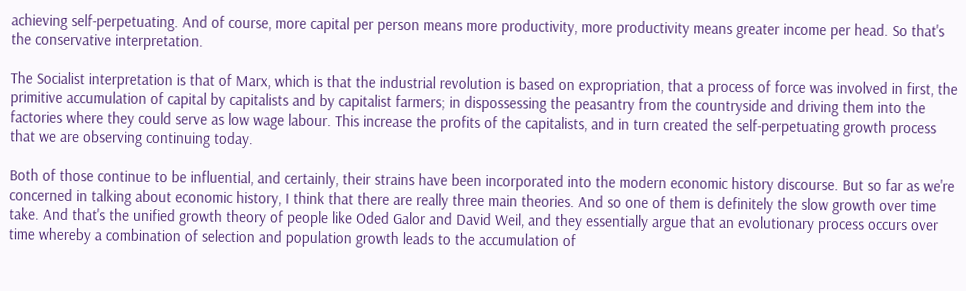achieving self-perpetuating. And of course, more capital per person means more productivity, more productivity means greater income per head. So that's the conservative interpretation.

The Socialist interpretation is that of Marx, which is that the industrial revolution is based on expropriation, that a process of force was involved in first, the primitive accumulation of capital by capitalists and by capitalist farmers; in dispossessing the peasantry from the countryside and driving them into the factories where they could serve as low wage labour. This increase the profits of the capitalists, and in turn created the self-perpetuating growth process that we are observing continuing today.

Both of those continue to be influential, and certainly, their strains have been incorporated into the modern economic history discourse. But so far as we're concerned in talking about economic history, I think that there are really three main theories. And so one of them is definitely the slow growth over time take. And that's the unified growth theory of people like Oded Galor and David Weil, and they essentially argue that an evolutionary process occurs over time whereby a combination of selection and population growth leads to the accumulation of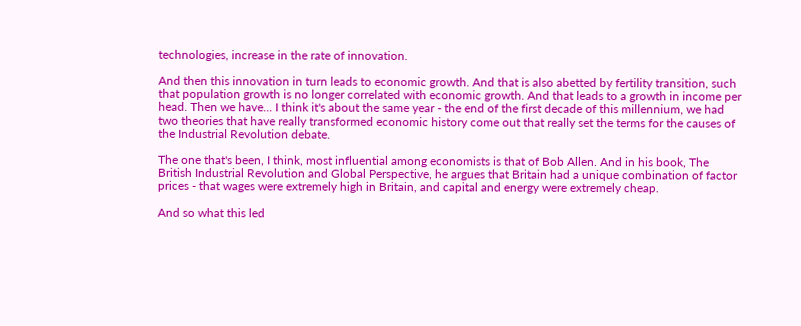technologies, increase in the rate of innovation.

And then this innovation in turn leads to economic growth. And that is also abetted by fertility transition, such that population growth is no longer correlated with economic growth. And that leads to a growth in income per head. Then we have... I think it's about the same year - the end of the first decade of this millennium, we had two theories that have really transformed economic history come out that really set the terms for the causes of the Industrial Revolution debate.

The one that's been, I think, most influential among economists is that of Bob Allen. And in his book, The British Industrial Revolution and Global Perspective, he argues that Britain had a unique combination of factor prices - that wages were extremely high in Britain, and capital and energy were extremely cheap.

And so what this led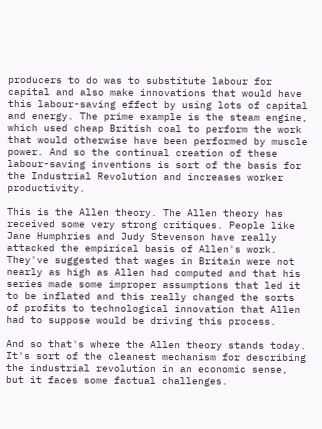producers to do was to substitute labour for capital and also make innovations that would have this labour-saving effect by using lots of capital and energy. The prime example is the steam engine, which used cheap British coal to perform the work that would otherwise have been performed by muscle power. And so the continual creation of these labour-saving inventions is sort of the basis for the Industrial Revolution and increases worker productivity.

This is the Allen theory. The Allen theory has received some very strong critiques. People like Jane Humphries and Judy Stevenson have really attacked the empirical basis of Allen's work. They've suggested that wages in Britain were not nearly as high as Allen had computed and that his series made some improper assumptions that led it to be inflated and this really changed the sorts of profits to technological innovation that Allen had to suppose would be driving this process.

And so that's where the Allen theory stands today. It's sort of the cleanest mechanism for describing the industrial revolution in an economic sense, but it faces some factual challenges.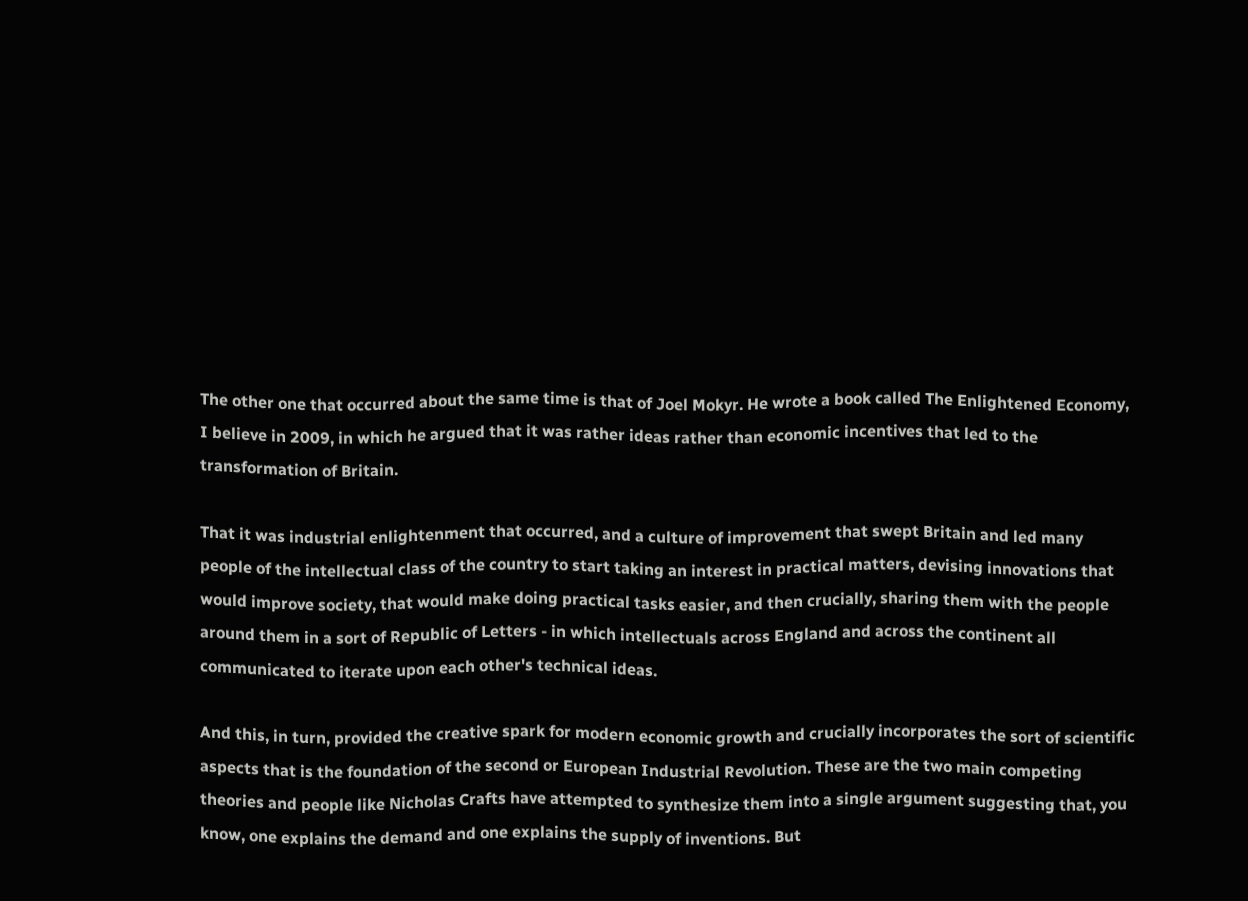The other one that occurred about the same time is that of Joel Mokyr. He wrote a book called The Enlightened Economy, I believe in 2009, in which he argued that it was rather ideas rather than economic incentives that led to the transformation of Britain.

That it was industrial enlightenment that occurred, and a culture of improvement that swept Britain and led many people of the intellectual class of the country to start taking an interest in practical matters, devising innovations that would improve society, that would make doing practical tasks easier, and then crucially, sharing them with the people around them in a sort of Republic of Letters - in which intellectuals across England and across the continent all communicated to iterate upon each other's technical ideas.

And this, in turn, provided the creative spark for modern economic growth and crucially incorporates the sort of scientific aspects that is the foundation of the second or European Industrial Revolution. These are the two main competing theories and people like Nicholas Crafts have attempted to synthesize them into a single argument suggesting that, you know, one explains the demand and one explains the supply of inventions. But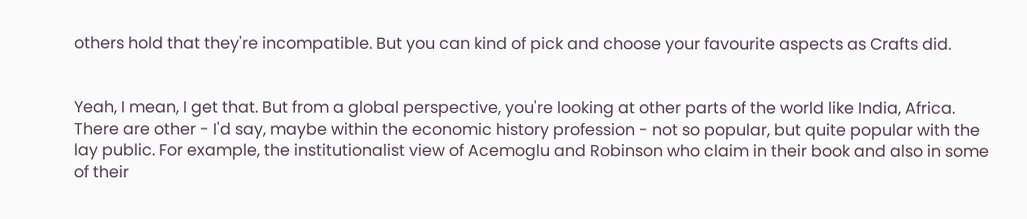others hold that they're incompatible. But you can kind of pick and choose your favourite aspects as Crafts did.


Yeah, I mean, I get that. But from a global perspective, you're looking at other parts of the world like India, Africa. There are other - I'd say, maybe within the economic history profession - not so popular, but quite popular with the lay public. For example, the institutionalist view of Acemoglu and Robinson who claim in their book and also in some of their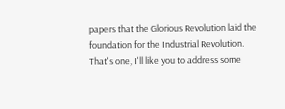papers that the Glorious Revolution laid the foundation for the Industrial Revolution. That's one, I'll like you to address some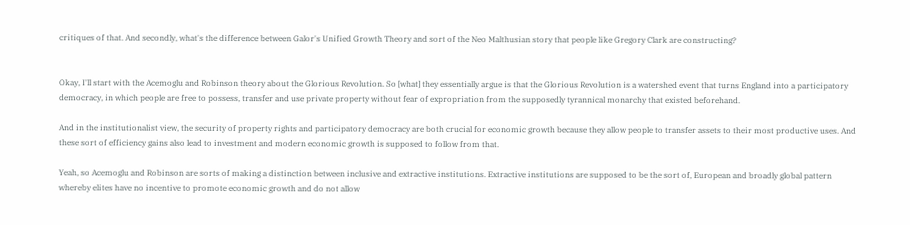critiques of that. And secondly, what's the difference between Galor's Unified Growth Theory and sort of the Neo Malthusian story that people like Gregory Clark are constructing?


Okay, I'll start with the Acemoglu and Robinson theory about the Glorious Revolution. So [what] they essentially argue is that the Glorious Revolution is a watershed event that turns England into a participatory democracy, in which people are free to possess, transfer and use private property without fear of expropriation from the supposedly tyrannical monarchy that existed beforehand.

And in the institutionalist view, the security of property rights and participatory democracy are both crucial for economic growth because they allow people to transfer assets to their most productive uses. And these sort of efficiency gains also lead to investment and modern economic growth is supposed to follow from that.

Yeah, so Acemoglu and Robinson are sorts of making a distinction between inclusive and extractive institutions. Extractive institutions are supposed to be the sort of, European and broadly global pattern whereby elites have no incentive to promote economic growth and do not allow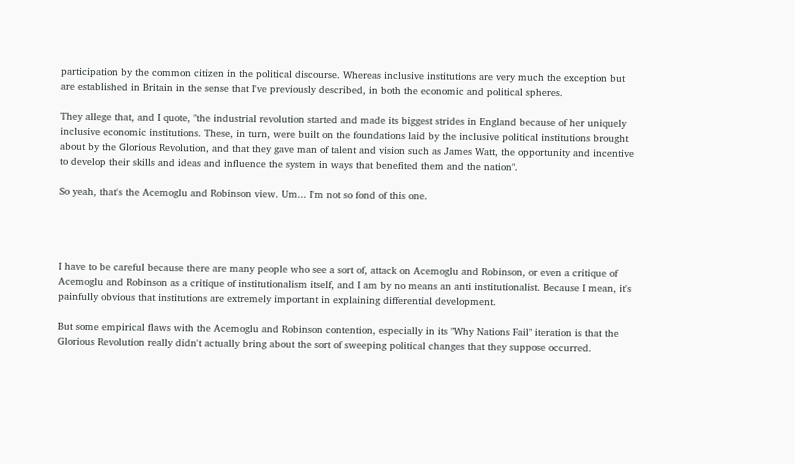participation by the common citizen in the political discourse. Whereas inclusive institutions are very much the exception but are established in Britain in the sense that I've previously described, in both the economic and political spheres.

They allege that, and I quote, "the industrial revolution started and made its biggest strides in England because of her uniquely inclusive economic institutions. These, in turn, were built on the foundations laid by the inclusive political institutions brought about by the Glorious Revolution, and that they gave man of talent and vision such as James Watt, the opportunity and incentive to develop their skills and ideas and influence the system in ways that benefited them and the nation".

So yeah, that's the Acemoglu and Robinson view. Um... I'm not so fond of this one.




I have to be careful because there are many people who see a sort of, attack on Acemoglu and Robinson, or even a critique of Acemoglu and Robinson as a critique of institutionalism itself, and I am by no means an anti institutionalist. Because I mean, it's painfully obvious that institutions are extremely important in explaining differential development.

But some empirical flaws with the Acemoglu and Robinson contention, especially in its "Why Nations Fail" iteration is that the Glorious Revolution really didn't actually bring about the sort of sweeping political changes that they suppose occurred.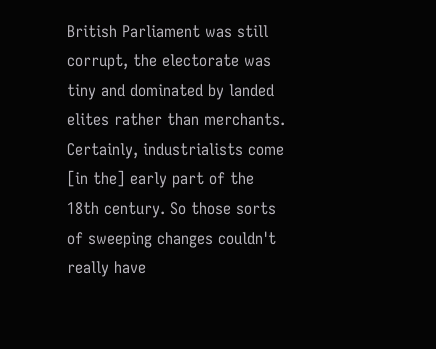British Parliament was still corrupt, the electorate was tiny and dominated by landed elites rather than merchants. Certainly, industrialists come [in the] early part of the 18th century. So those sorts of sweeping changes couldn't really have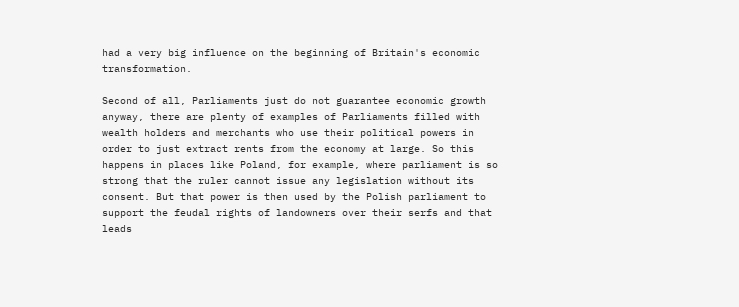had a very big influence on the beginning of Britain's economic transformation.

Second of all, Parliaments just do not guarantee economic growth anyway, there are plenty of examples of Parliaments filled with wealth holders and merchants who use their political powers in order to just extract rents from the economy at large. So this happens in places like Poland, for example, where parliament is so strong that the ruler cannot issue any legislation without its consent. But that power is then used by the Polish parliament to support the feudal rights of landowners over their serfs and that leads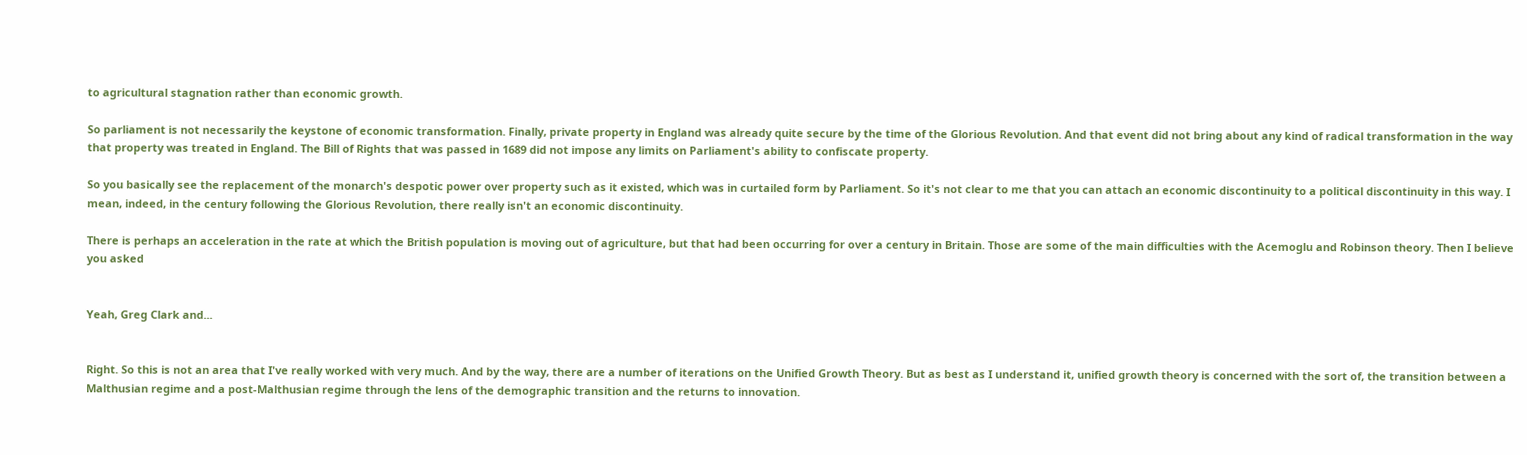to agricultural stagnation rather than economic growth.

So parliament is not necessarily the keystone of economic transformation. Finally, private property in England was already quite secure by the time of the Glorious Revolution. And that event did not bring about any kind of radical transformation in the way that property was treated in England. The Bill of Rights that was passed in 1689 did not impose any limits on Parliament's ability to confiscate property.

So you basically see the replacement of the monarch's despotic power over property such as it existed, which was in curtailed form by Parliament. So it's not clear to me that you can attach an economic discontinuity to a political discontinuity in this way. I mean, indeed, in the century following the Glorious Revolution, there really isn't an economic discontinuity.

There is perhaps an acceleration in the rate at which the British population is moving out of agriculture, but that had been occurring for over a century in Britain. Those are some of the main difficulties with the Acemoglu and Robinson theory. Then I believe you asked


Yeah, Greg Clark and...


Right. So this is not an area that I've really worked with very much. And by the way, there are a number of iterations on the Unified Growth Theory. But as best as I understand it, unified growth theory is concerned with the sort of, the transition between a Malthusian regime and a post-Malthusian regime through the lens of the demographic transition and the returns to innovation.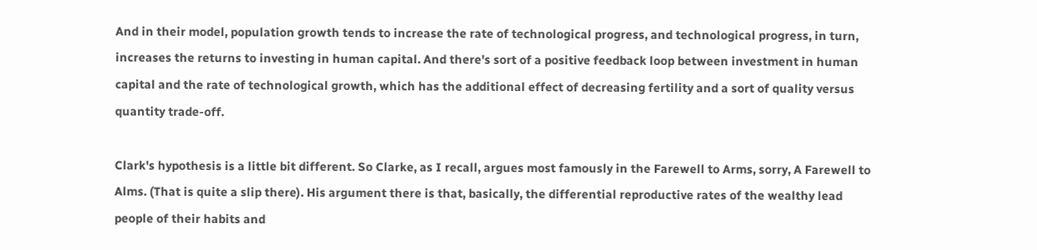And in their model, population growth tends to increase the rate of technological progress, and technological progress, in turn, increases the returns to investing in human capital. And there's sort of a positive feedback loop between investment in human capital and the rate of technological growth, which has the additional effect of decreasing fertility and a sort of quality versus quantity trade-off.

Clark's hypothesis is a little bit different. So Clarke, as I recall, argues most famously in the Farewell to Arms, sorry, A Farewell to Alms. (That is quite a slip there). His argument there is that, basically, the differential reproductive rates of the wealthy lead people of their habits and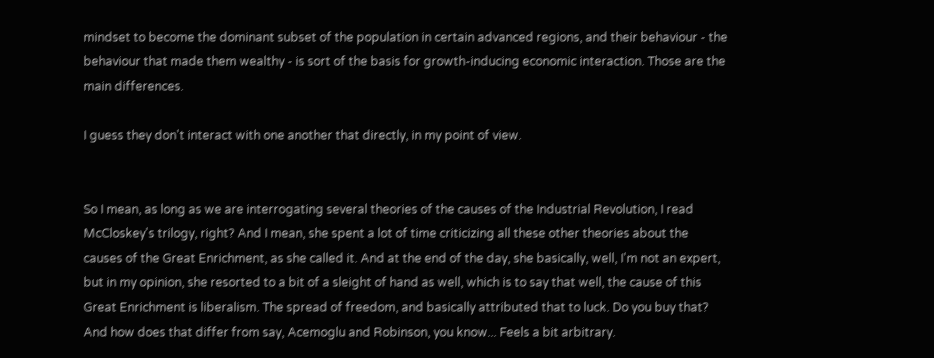mindset to become the dominant subset of the population in certain advanced regions, and their behaviour - the behaviour that made them wealthy - is sort of the basis for growth-inducing economic interaction. Those are the main differences.

I guess they don't interact with one another that directly, in my point of view.


So I mean, as long as we are interrogating several theories of the causes of the Industrial Revolution, I read McCloskey's trilogy, right? And I mean, she spent a lot of time criticizing all these other theories about the causes of the Great Enrichment, as she called it. And at the end of the day, she basically, well, I'm not an expert, but in my opinion, she resorted to a bit of a sleight of hand as well, which is to say that well, the cause of this Great Enrichment is liberalism. The spread of freedom, and basically attributed that to luck. Do you buy that? And how does that differ from say, Acemoglu and Robinson, you know... Feels a bit arbitrary.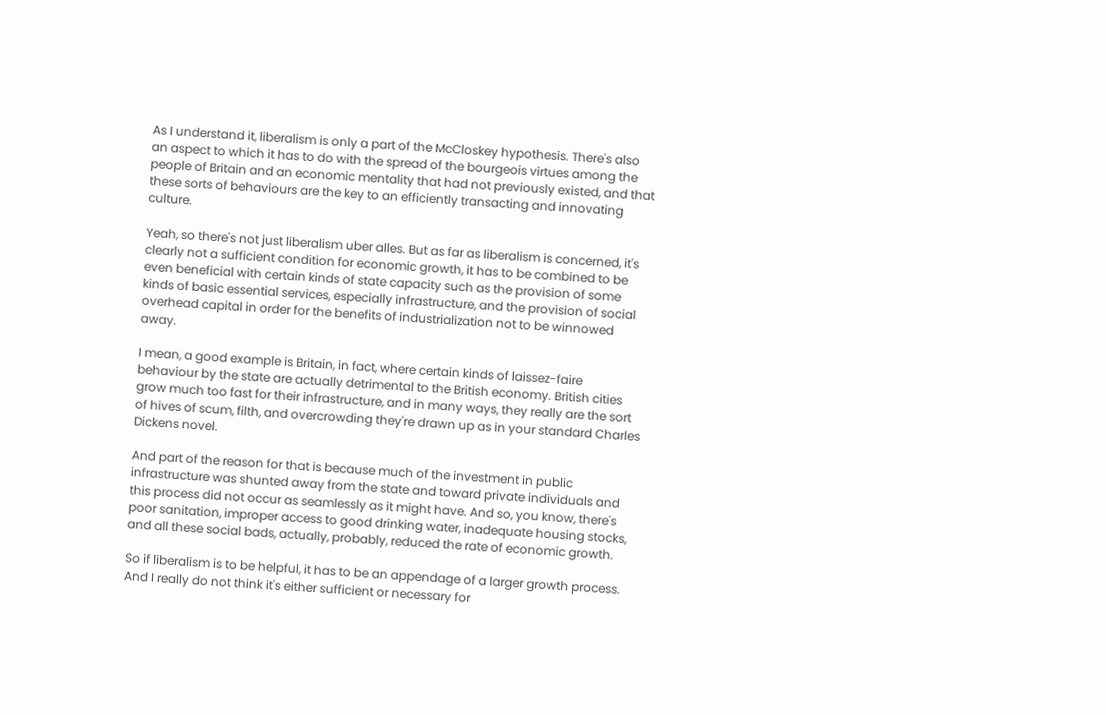As I understand it, liberalism is only a part of the McCloskey hypothesis. There's also an aspect to which it has to do with the spread of the bourgeois virtues among the people of Britain and an economic mentality that had not previously existed, and that these sorts of behaviours are the key to an efficiently transacting and innovating culture.

Yeah, so there's not just liberalism uber alles. But as far as liberalism is concerned, it's clearly not a sufficient condition for economic growth, it has to be combined to be even beneficial with certain kinds of state capacity such as the provision of some kinds of basic essential services, especially infrastructure, and the provision of social overhead capital in order for the benefits of industrialization not to be winnowed away.

I mean, a good example is Britain, in fact, where certain kinds of laissez-faire behaviour by the state are actually detrimental to the British economy. British cities grow much too fast for their infrastructure, and in many ways, they really are the sort of hives of scum, filth, and overcrowding they're drawn up as in your standard Charles Dickens novel.

And part of the reason for that is because much of the investment in public infrastructure was shunted away from the state and toward private individuals and this process did not occur as seamlessly as it might have. And so, you know, there's poor sanitation, improper access to good drinking water, inadequate housing stocks, and all these social bads, actually, probably, reduced the rate of economic growth.

So if liberalism is to be helpful, it has to be an appendage of a larger growth process. And I really do not think it's either sufficient or necessary for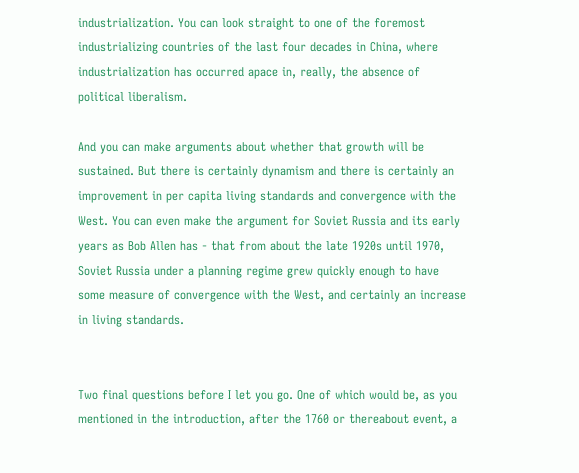industrialization. You can look straight to one of the foremost industrializing countries of the last four decades in China, where industrialization has occurred apace in, really, the absence of political liberalism.

And you can make arguments about whether that growth will be sustained. But there is certainly dynamism and there is certainly an improvement in per capita living standards and convergence with the West. You can even make the argument for Soviet Russia and its early years as Bob Allen has - that from about the late 1920s until 1970, Soviet Russia under a planning regime grew quickly enough to have some measure of convergence with the West, and certainly an increase in living standards.


Two final questions before I let you go. One of which would be, as you mentioned in the introduction, after the 1760 or thereabout event, a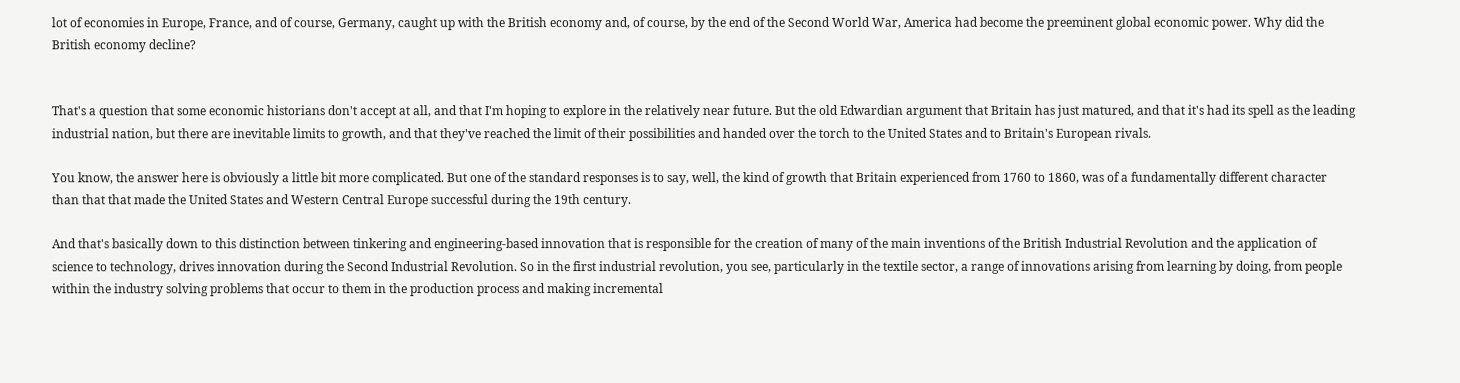lot of economies in Europe, France, and of course, Germany, caught up with the British economy and, of course, by the end of the Second World War, America had become the preeminent global economic power. Why did the British economy decline?


That's a question that some economic historians don't accept at all, and that I'm hoping to explore in the relatively near future. But the old Edwardian argument that Britain has just matured, and that it's had its spell as the leading industrial nation, but there are inevitable limits to growth, and that they've reached the limit of their possibilities and handed over the torch to the United States and to Britain's European rivals.

You know, the answer here is obviously a little bit more complicated. But one of the standard responses is to say, well, the kind of growth that Britain experienced from 1760 to 1860, was of a fundamentally different character than that that made the United States and Western Central Europe successful during the 19th century.

And that's basically down to this distinction between tinkering and engineering-based innovation that is responsible for the creation of many of the main inventions of the British Industrial Revolution and the application of science to technology, drives innovation during the Second Industrial Revolution. So in the first industrial revolution, you see, particularly in the textile sector, a range of innovations arising from learning by doing, from people within the industry solving problems that occur to them in the production process and making incremental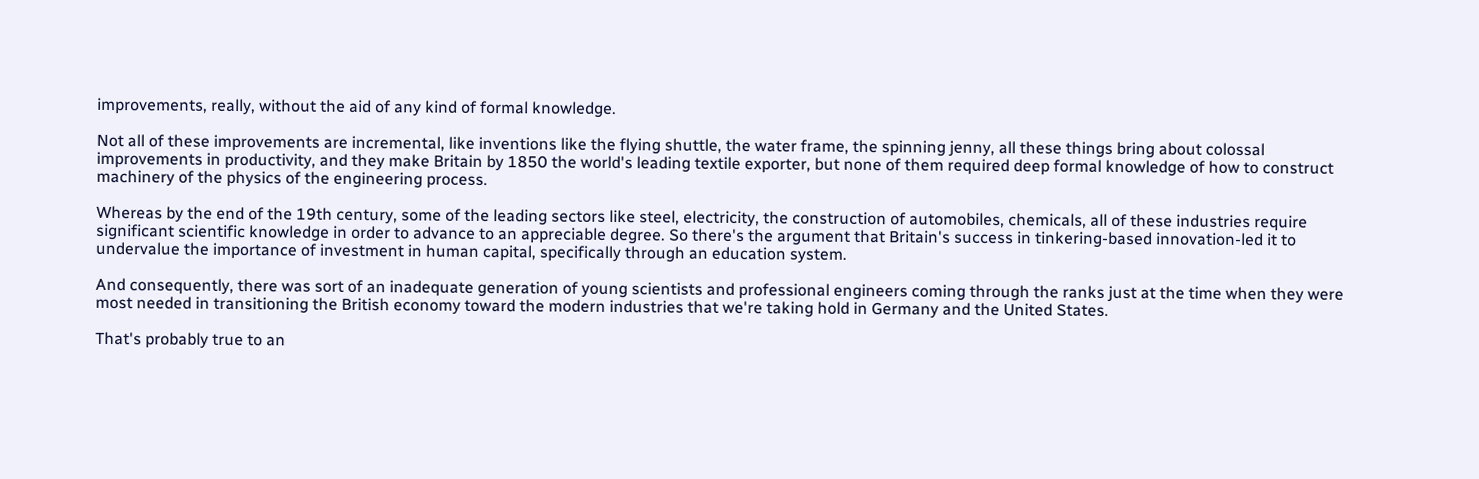improvements, really, without the aid of any kind of formal knowledge.

Not all of these improvements are incremental, like inventions like the flying shuttle, the water frame, the spinning jenny, all these things bring about colossal improvements in productivity, and they make Britain by 1850 the world's leading textile exporter, but none of them required deep formal knowledge of how to construct machinery of the physics of the engineering process.

Whereas by the end of the 19th century, some of the leading sectors like steel, electricity, the construction of automobiles, chemicals, all of these industries require significant scientific knowledge in order to advance to an appreciable degree. So there's the argument that Britain's success in tinkering-based innovation-led it to undervalue the importance of investment in human capital, specifically through an education system.

And consequently, there was sort of an inadequate generation of young scientists and professional engineers coming through the ranks just at the time when they were most needed in transitioning the British economy toward the modern industries that we're taking hold in Germany and the United States.

That's probably true to an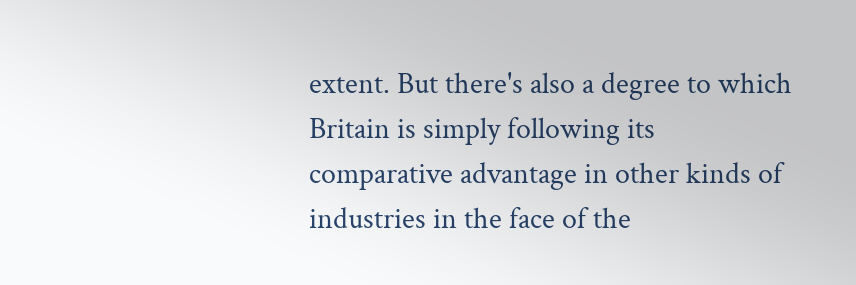extent. But there's also a degree to which Britain is simply following its comparative advantage in other kinds of industries in the face of the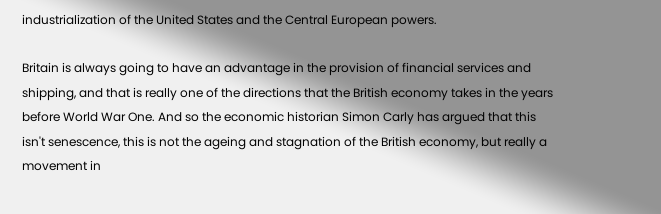industrialization of the United States and the Central European powers.

Britain is always going to have an advantage in the provision of financial services and shipping, and that is really one of the directions that the British economy takes in the years before World War One. And so the economic historian Simon Carly has argued that this isn't senescence, this is not the ageing and stagnation of the British economy, but really a movement in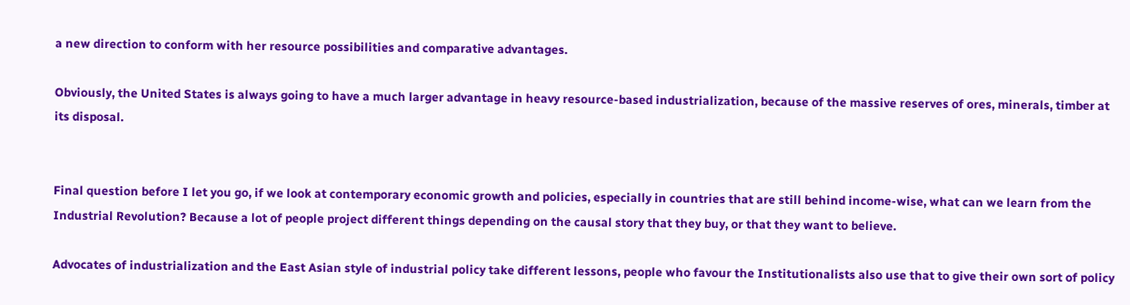a new direction to conform with her resource possibilities and comparative advantages.

Obviously, the United States is always going to have a much larger advantage in heavy resource-based industrialization, because of the massive reserves of ores, minerals, timber at its disposal.


Final question before I let you go, if we look at contemporary economic growth and policies, especially in countries that are still behind income-wise, what can we learn from the Industrial Revolution? Because a lot of people project different things depending on the causal story that they buy, or that they want to believe.

Advocates of industrialization and the East Asian style of industrial policy take different lessons, people who favour the Institutionalists also use that to give their own sort of policy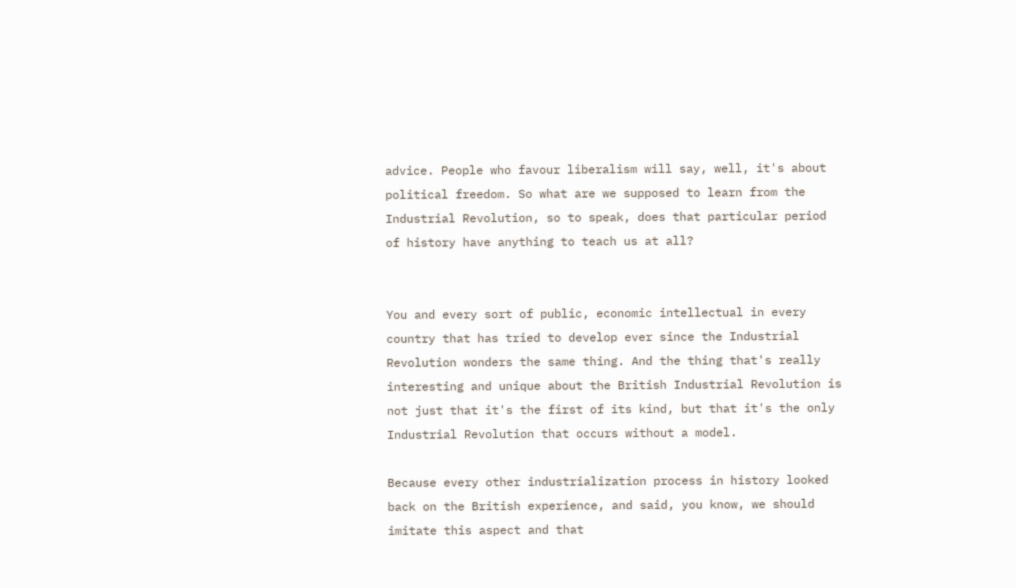advice. People who favour liberalism will say, well, it's about political freedom. So what are we supposed to learn from the Industrial Revolution, so to speak, does that particular period of history have anything to teach us at all?


You and every sort of public, economic intellectual in every country that has tried to develop ever since the Industrial Revolution wonders the same thing. And the thing that's really interesting and unique about the British Industrial Revolution is not just that it's the first of its kind, but that it's the only Industrial Revolution that occurs without a model.

Because every other industrialization process in history looked back on the British experience, and said, you know, we should imitate this aspect and that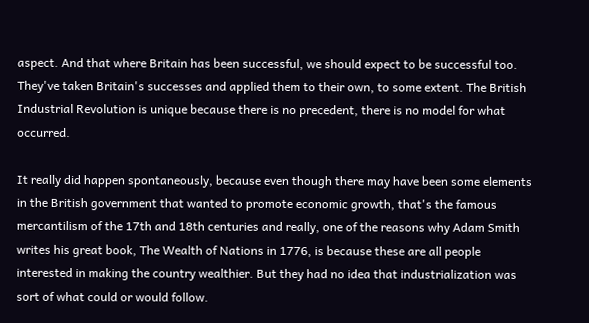aspect. And that where Britain has been successful, we should expect to be successful too. They've taken Britain's successes and applied them to their own, to some extent. The British Industrial Revolution is unique because there is no precedent, there is no model for what occurred.

It really did happen spontaneously, because even though there may have been some elements in the British government that wanted to promote economic growth, that's the famous mercantilism of the 17th and 18th centuries and really, one of the reasons why Adam Smith writes his great book, The Wealth of Nations in 1776, is because these are all people interested in making the country wealthier. But they had no idea that industrialization was sort of what could or would follow.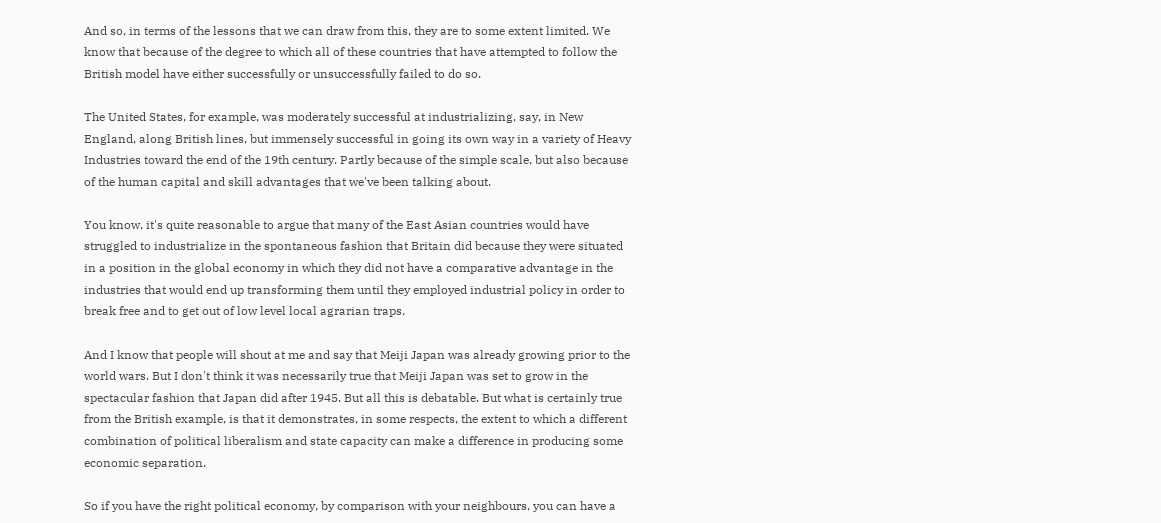And so, in terms of the lessons that we can draw from this, they are to some extent limited. We know that because of the degree to which all of these countries that have attempted to follow the British model have either successfully or unsuccessfully failed to do so.

The United States, for example, was moderately successful at industrializing, say, in New England, along British lines, but immensely successful in going its own way in a variety of Heavy Industries toward the end of the 19th century. Partly because of the simple scale, but also because of the human capital and skill advantages that we've been talking about.

You know, it's quite reasonable to argue that many of the East Asian countries would have struggled to industrialize in the spontaneous fashion that Britain did because they were situated in a position in the global economy in which they did not have a comparative advantage in the industries that would end up transforming them until they employed industrial policy in order to break free and to get out of low level local agrarian traps.

And I know that people will shout at me and say that Meiji Japan was already growing prior to the world wars. But I don't think it was necessarily true that Meiji Japan was set to grow in the spectacular fashion that Japan did after 1945. But all this is debatable. But what is certainly true from the British example, is that it demonstrates, in some respects, the extent to which a different combination of political liberalism and state capacity can make a difference in producing some economic separation.

So if you have the right political economy, by comparison with your neighbours, you can have a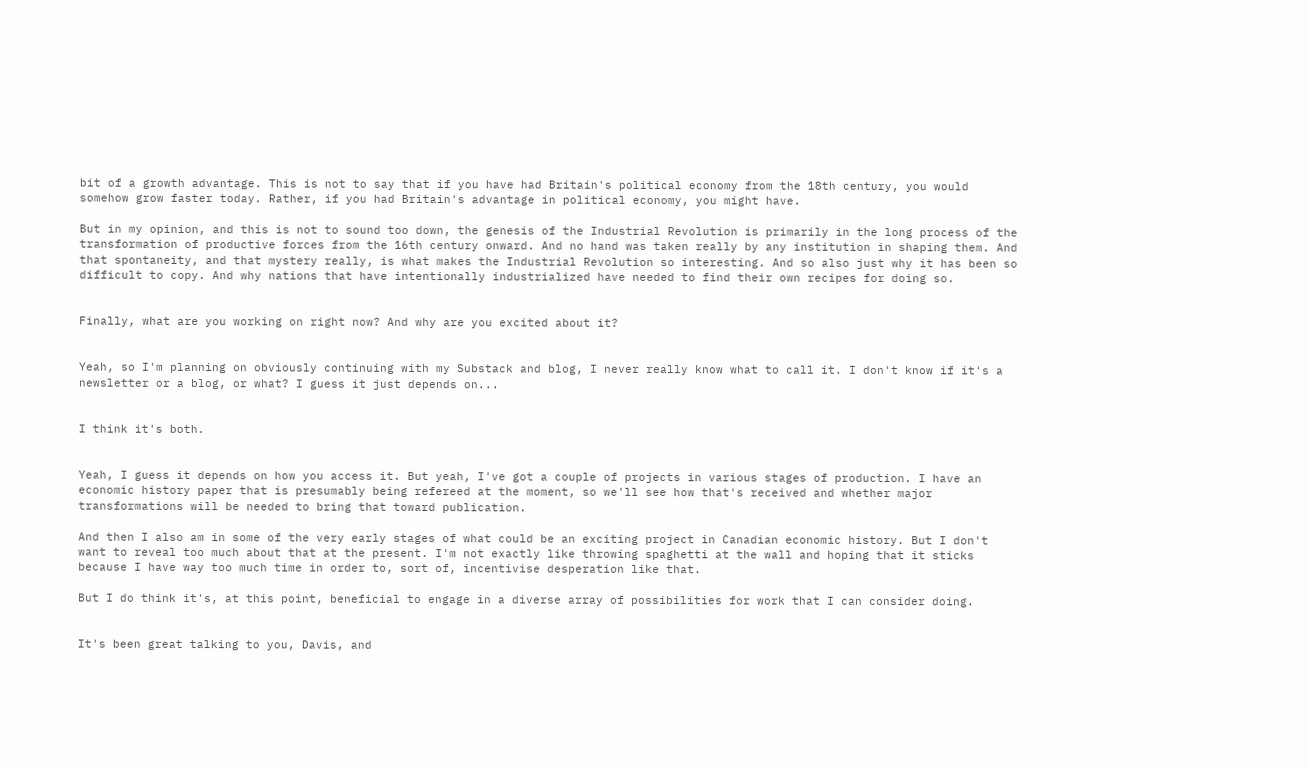bit of a growth advantage. This is not to say that if you have had Britain's political economy from the 18th century, you would somehow grow faster today. Rather, if you had Britain's advantage in political economy, you might have.

But in my opinion, and this is not to sound too down, the genesis of the Industrial Revolution is primarily in the long process of the transformation of productive forces from the 16th century onward. And no hand was taken really by any institution in shaping them. And that spontaneity, and that mystery really, is what makes the Industrial Revolution so interesting. And so also just why it has been so difficult to copy. And why nations that have intentionally industrialized have needed to find their own recipes for doing so.


Finally, what are you working on right now? And why are you excited about it?


Yeah, so I'm planning on obviously continuing with my Substack and blog, I never really know what to call it. I don't know if it's a newsletter or a blog, or what? I guess it just depends on...


I think it's both.


Yeah, I guess it depends on how you access it. But yeah, I've got a couple of projects in various stages of production. I have an economic history paper that is presumably being refereed at the moment, so we'll see how that's received and whether major transformations will be needed to bring that toward publication.

And then I also am in some of the very early stages of what could be an exciting project in Canadian economic history. But I don't want to reveal too much about that at the present. I'm not exactly like throwing spaghetti at the wall and hoping that it sticks because I have way too much time in order to, sort of, incentivise desperation like that.

But I do think it's, at this point, beneficial to engage in a diverse array of possibilities for work that I can consider doing.


It's been great talking to you, Davis, and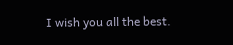I wish you all the best.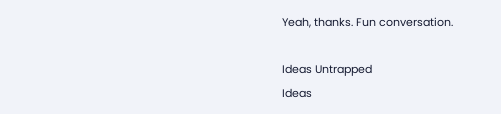Yeah, thanks. Fun conversation.

Ideas Untrapped
Ideas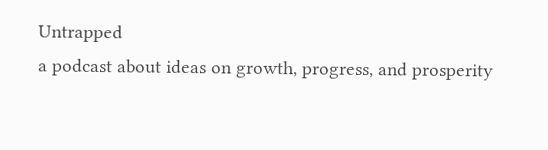Untrapped
a podcast about ideas on growth, progress, and prosperity